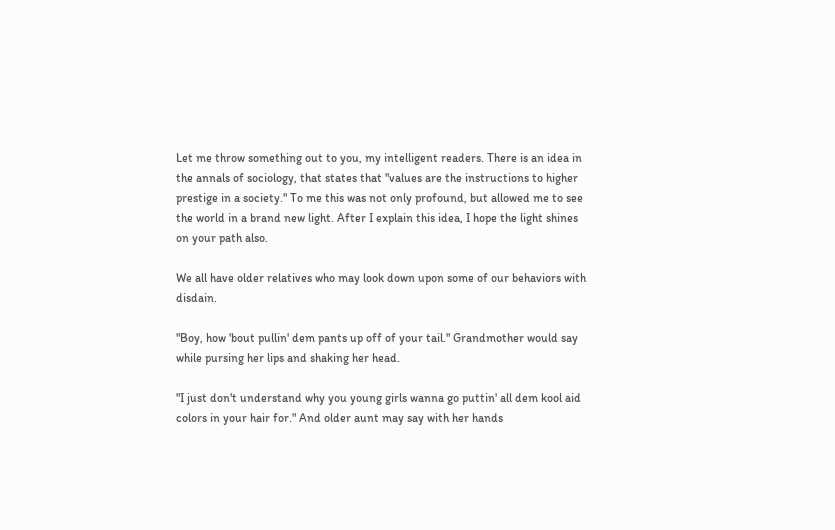Let me throw something out to you, my intelligent readers. There is an idea in the annals of sociology, that states that "values are the instructions to higher prestige in a society." To me this was not only profound, but allowed me to see the world in a brand new light. After I explain this idea, I hope the light shines on your path also.

We all have older relatives who may look down upon some of our behaviors with disdain.

"Boy, how 'bout pullin' dem pants up off of your tail." Grandmother would say while pursing her lips and shaking her head.

"I just don't understand why you young girls wanna go puttin' all dem kool aid colors in your hair for." And older aunt may say with her hands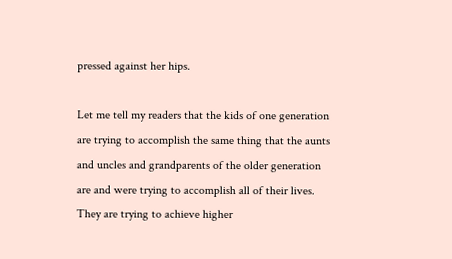pressed against her hips.

Let me tell my readers that the kids of one generation are trying to accomplish the same thing that the aunts and uncles and grandparents of the older generation are and were trying to accomplish all of their lives. They are trying to achieve higher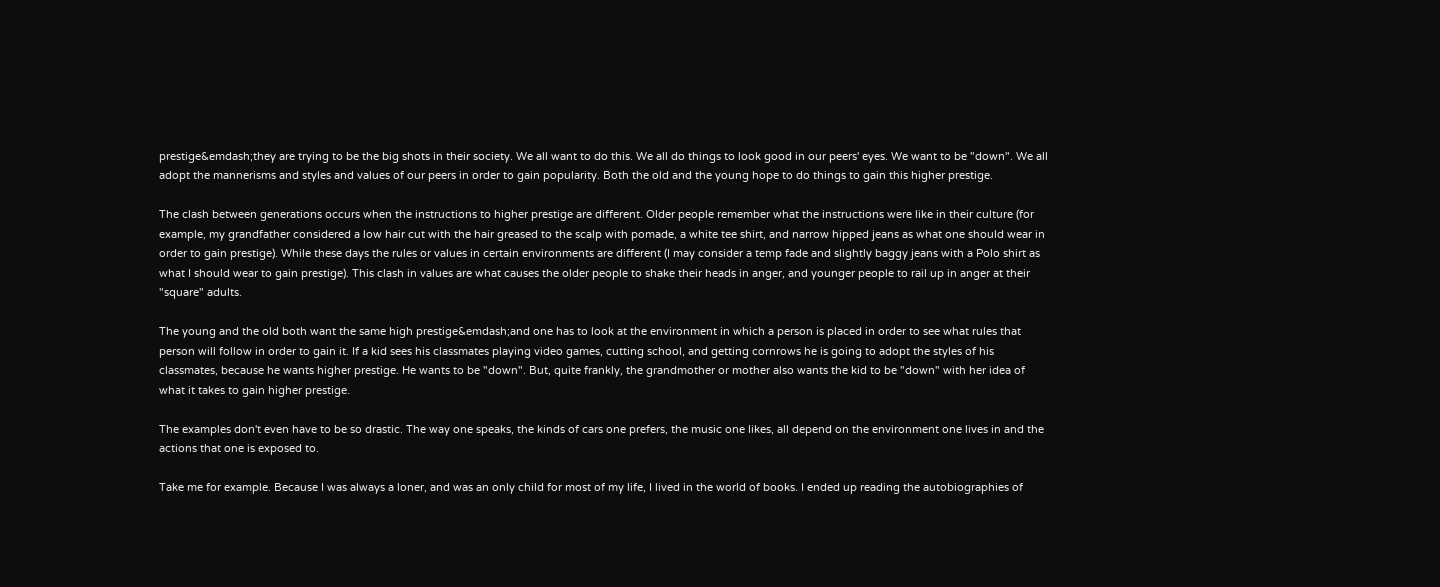prestige&emdash;they are trying to be the big shots in their society. We all want to do this. We all do things to look good in our peers' eyes. We want to be "down". We all adopt the mannerisms and styles and values of our peers in order to gain popularity. Both the old and the young hope to do things to gain this higher prestige.

The clash between generations occurs when the instructions to higher prestige are different. Older people remember what the instructions were like in their culture (for example, my grandfather considered a low hair cut with the hair greased to the scalp with pomade, a white tee shirt, and narrow hipped jeans as what one should wear in order to gain prestige). While these days the rules or values in certain environments are different (I may consider a temp fade and slightly baggy jeans with a Polo shirt as what I should wear to gain prestige). This clash in values are what causes the older people to shake their heads in anger, and younger people to rail up in anger at their "square" adults.

The young and the old both want the same high prestige&emdash;and one has to look at the environment in which a person is placed in order to see what rules that person will follow in order to gain it. If a kid sees his classmates playing video games, cutting school, and getting cornrows he is going to adopt the styles of his classmates, because he wants higher prestige. He wants to be "down". But, quite frankly, the grandmother or mother also wants the kid to be "down" with her idea of what it takes to gain higher prestige.

The examples don't even have to be so drastic. The way one speaks, the kinds of cars one prefers, the music one likes, all depend on the environment one lives in and the actions that one is exposed to.

Take me for example. Because I was always a loner, and was an only child for most of my life, I lived in the world of books. I ended up reading the autobiographies of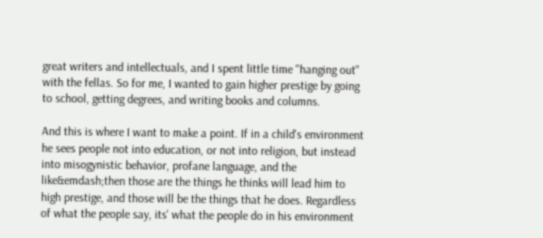great writers and intellectuals, and I spent little time "hanging out" with the fellas. So for me, I wanted to gain higher prestige by going to school, getting degrees, and writing books and columns.

And this is where I want to make a point. If in a child's environment he sees people not into education, or not into religion, but instead into misogynistic behavior, profane language, and the like&emdash;then those are the things he thinks will lead him to high prestige, and those will be the things that he does. Regardless of what the people say, its' what the people do in his environment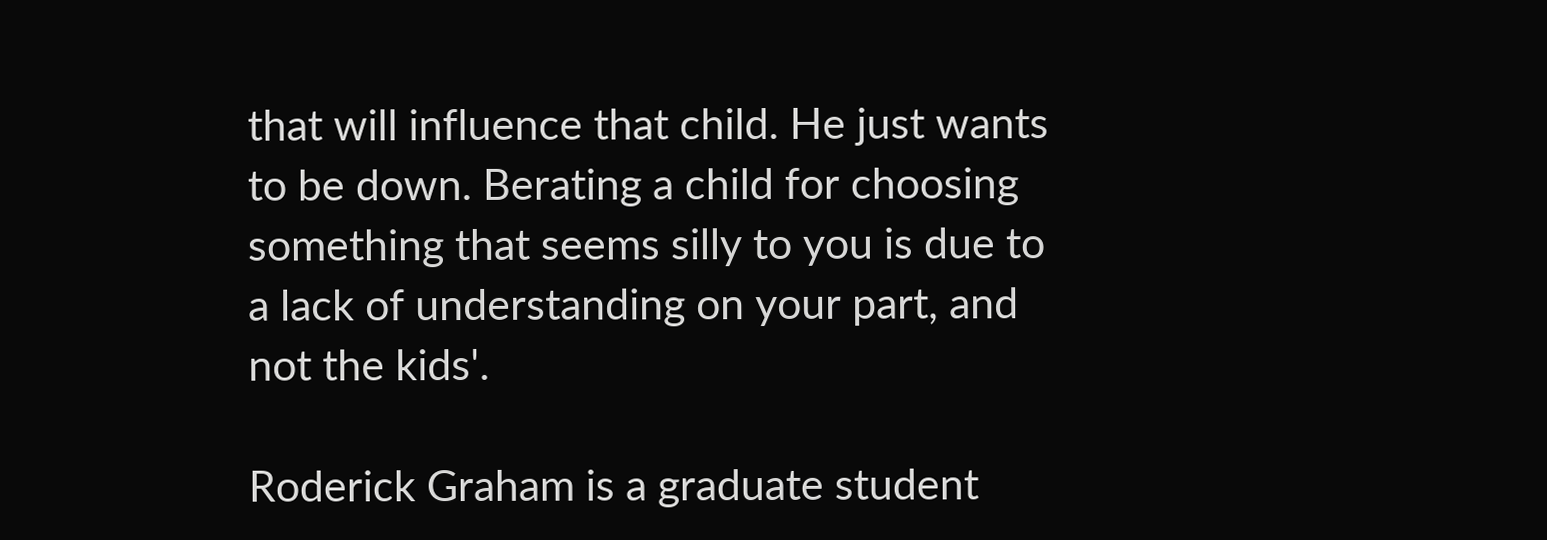that will influence that child. He just wants to be down. Berating a child for choosing something that seems silly to you is due to a lack of understanding on your part, and not the kids'.

Roderick Graham is a graduate student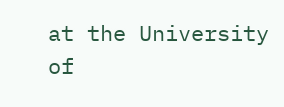at the University of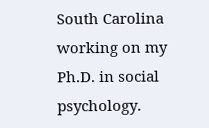South Carolina working on my Ph.D. in social psychology.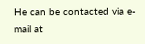He can be contacted via e-mail at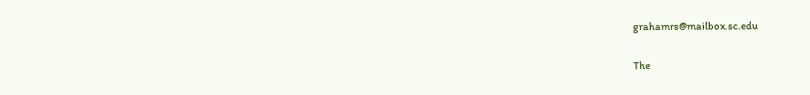grahamrs@mailbox.sc.edu

The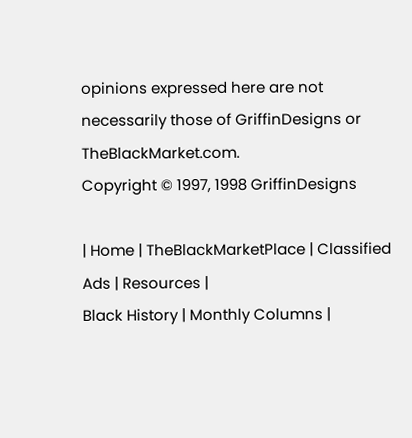opinions expressed here are not necessarily those of GriffinDesigns or TheBlackMarket.com.
Copyright © 1997, 1998 GriffinDesigns

| Home | TheBlackMarketPlace | Classified Ads | Resources |
Black History | Monthly Columns |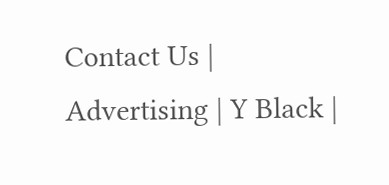Contact Us | Advertising | Y Black |